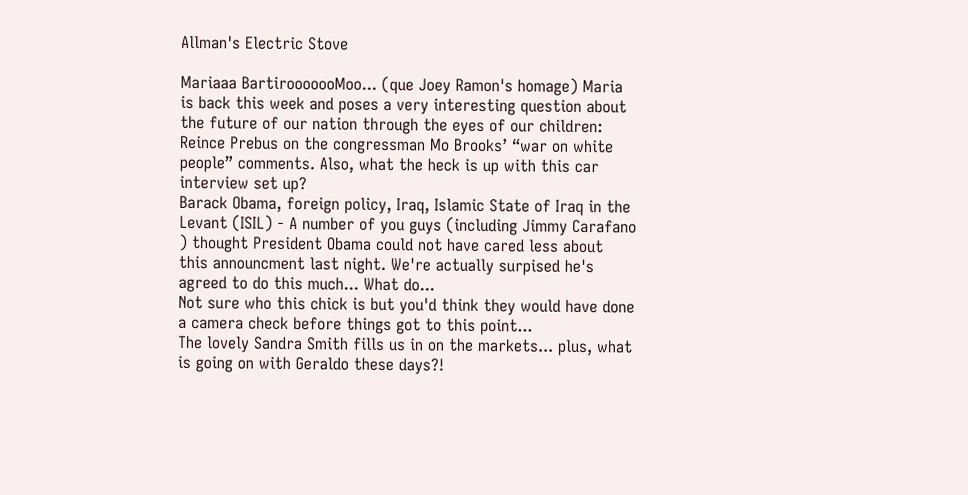Allman's Electric Stove

Mariaaa BartirooooooMoo... (que Joey Ramon's homage) Maria is back this week and poses a very interesting question about the future of our nation through the eyes of our children:
Reince Prebus on the congressman Mo Brooks’ “war on white people” comments. Also, what the heck is up with this car interview set up?
Barack Obama, foreign policy, Iraq, Islamic State of Iraq in the Levant (ISIL) - A number of you guys (including Jimmy Carafano ) thought President Obama could not have cared less about this announcment last night. We're actually surpised he's agreed to do this much... What do...
Not sure who this chick is but you'd think they would have done a camera check before things got to this point...
The lovely Sandra Smith fills us in on the markets... plus, what is going on with Geraldo these days?!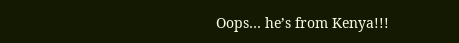Oops… he’s from Kenya!!!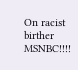On racist birther MSNBC!!!!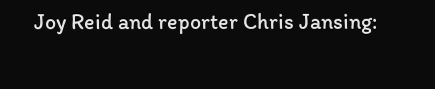Joy Reid and reporter Chris Jansing: